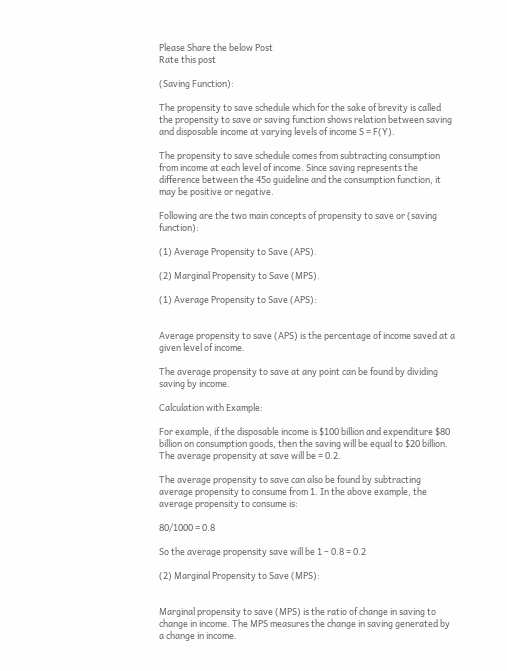Please Share the below Post
Rate this post

(Saving Function):

The propensity to save schedule which for the sake of brevity is called the propensity to save or saving function shows relation between saving and disposable income at varying levels of income S = F(Y).

The propensity to save schedule comes from subtracting consumption from income at each level of income. Since saving represents the difference between the 45o guideline and the consumption function, it may be positive or negative.

Following are the two main concepts of propensity to save or (saving function):

(1) Average Propensity to Save (APS).

(2) Marginal Propensity to Save (MPS).

(1) Average Propensity to Save (APS):


Average propensity to save (APS) is the percentage of income saved at a given level of income.

The average propensity to save at any point can be found by dividing saving by income.

Calculation with Example:

For example, if the disposable income is $100 billion and expenditure $80 billion on consumption goods, then the saving will be equal to $20 billion. The average propensity at save will be = 0.2.

The average propensity to save can also be found by subtracting average propensity to consume from 1. In the above example, the average propensity to consume is:

80/1000 = 0.8

So the average propensity save will be 1 – 0.8 = 0.2

(2) Marginal Propensity to Save (MPS):


Marginal propensity to save (MPS) is the ratio of change in saving to change in income. The MPS measures the change in saving generated by a change in income.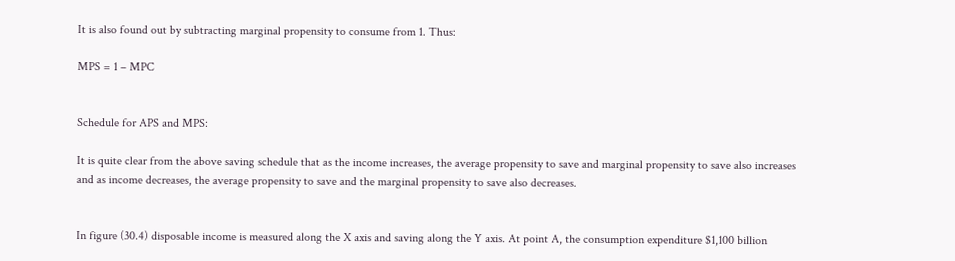It is also found out by subtracting marginal propensity to consume from 1. Thus:

MPS = 1 – MPC


Schedule for APS and MPS:

It is quite clear from the above saving schedule that as the income increases, the average propensity to save and marginal propensity to save also increases and as income decreases, the average propensity to save and the marginal propensity to save also decreases.


In figure (30.4) disposable income is measured along the X axis and saving along the Y axis. At point A, the consumption expenditure $1,100 billion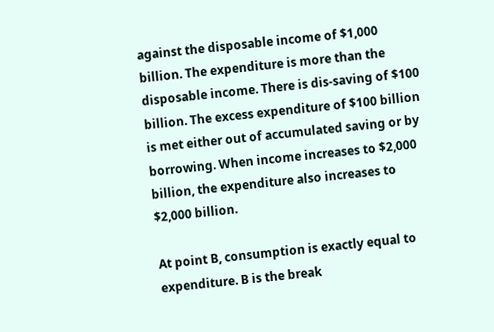against the disposable income of $1,000 billion. The expenditure is more than the disposable income. There is dis-saving of $100 billion. The excess expenditure of $100 billion is met either out of accumulated saving or by borrowing. When income increases to $2,000 billion, the expenditure also increases to $2,000 billion.

At point B, consumption is exactly equal to expenditure. B is the break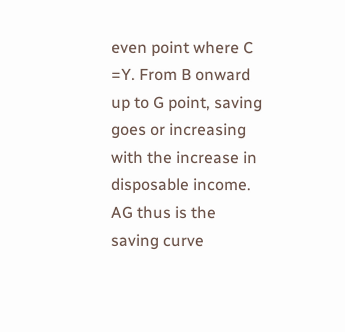even point where C =Y. From B onward up to G point, saving goes or increasing with the increase in disposable income. AG thus is the saving curve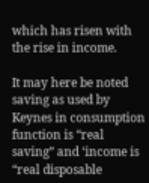which has risen with the rise in income.

It may here be noted saving as used by Keynes in consumption function is “real saving” and ‘income is “real disposable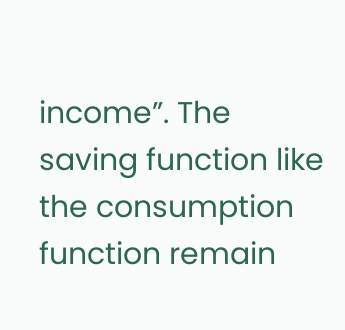income”. The saving function like the consumption function remain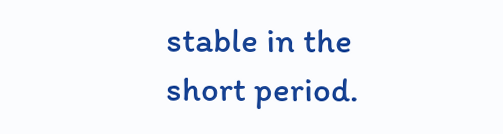stable in the short period.